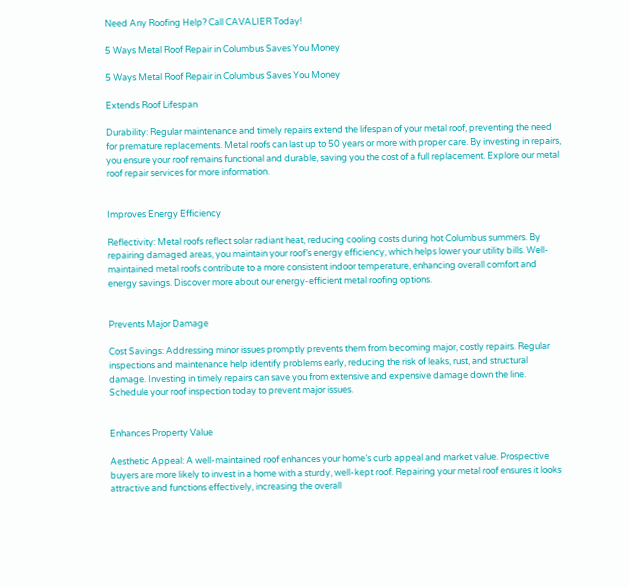Need Any Roofing Help? Call CAVALIER Today!

5 Ways Metal Roof Repair in Columbus Saves You Money

5 Ways Metal Roof Repair in Columbus Saves You Money

Extends Roof Lifespan

Durability: Regular maintenance and timely repairs extend the lifespan of your metal roof, preventing the need for premature replacements. Metal roofs can last up to 50 years or more with proper care. By investing in repairs, you ensure your roof remains functional and durable, saving you the cost of a full replacement. Explore our metal roof repair services for more information.


Improves Energy Efficiency

Reflectivity: Metal roofs reflect solar radiant heat, reducing cooling costs during hot Columbus summers. By repairing damaged areas, you maintain your roof’s energy efficiency, which helps lower your utility bills. Well-maintained metal roofs contribute to a more consistent indoor temperature, enhancing overall comfort and energy savings. Discover more about our energy-efficient metal roofing options.


Prevents Major Damage

Cost Savings: Addressing minor issues promptly prevents them from becoming major, costly repairs. Regular inspections and maintenance help identify problems early, reducing the risk of leaks, rust, and structural damage. Investing in timely repairs can save you from extensive and expensive damage down the line. Schedule your roof inspection today to prevent major issues.


Enhances Property Value

Aesthetic Appeal: A well-maintained roof enhances your home’s curb appeal and market value. Prospective buyers are more likely to invest in a home with a sturdy, well-kept roof. Repairing your metal roof ensures it looks attractive and functions effectively, increasing the overall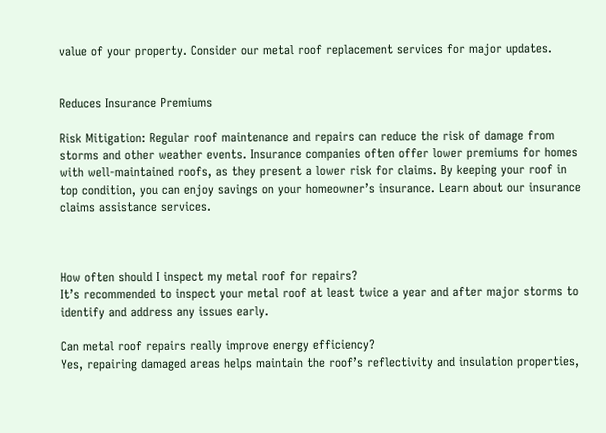value of your property. Consider our metal roof replacement services for major updates.


Reduces Insurance Premiums

Risk Mitigation: Regular roof maintenance and repairs can reduce the risk of damage from storms and other weather events. Insurance companies often offer lower premiums for homes with well-maintained roofs, as they present a lower risk for claims. By keeping your roof in top condition, you can enjoy savings on your homeowner’s insurance. Learn about our insurance claims assistance services.



How often should I inspect my metal roof for repairs?
It’s recommended to inspect your metal roof at least twice a year and after major storms to identify and address any issues early.

Can metal roof repairs really improve energy efficiency?
Yes, repairing damaged areas helps maintain the roof’s reflectivity and insulation properties,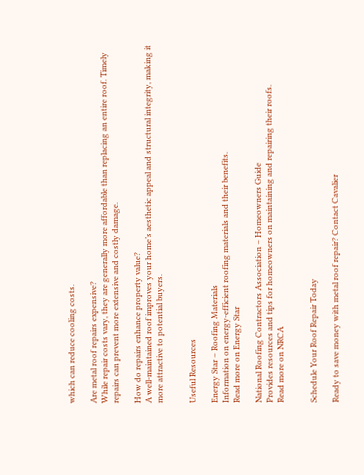which can reduce cooling costs.

Are metal roof repairs expensive?
While repair costs vary, they are generally more affordable than replacing an entire roof. Timely repairs can prevent more extensive and costly damage.

How do repairs enhance property value?
A well-maintained roof improves your home’s aesthetic appeal and structural integrity, making it more attractive to potential buyers.


Useful Resources

Energy Star – Roofing Materials
Information on energy-efficient roofing materials and their benefits.
Read more on Energy Star

National Roofing Contractors Association – Homeowners Guide
Provides resources and tips for homeowners on maintaining and repairing their roofs.
Read more on NRCA


Schedule Your Roof Repair Today

Ready to save money with metal roof repair? Contact Cavalier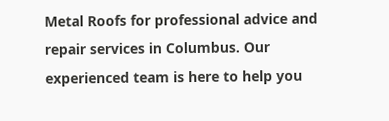Metal Roofs for professional advice and repair services in Columbus. Our experienced team is here to help you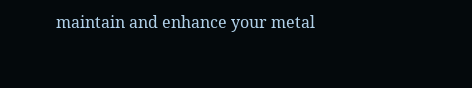maintain and enhance your metal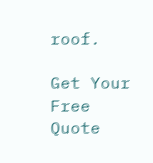roof.

Get Your Free Quote